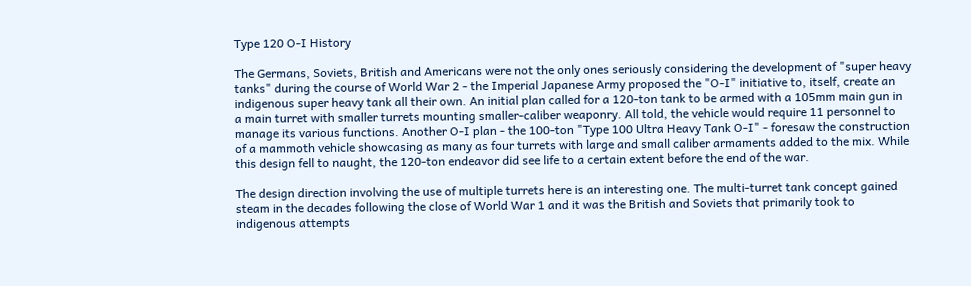Type 120 O-I History

The Germans, Soviets, British and Americans were not the only ones seriously considering the development of "super heavy tanks" during the course of World War 2 - the Imperial Japanese Army proposed the "O-I" initiative to, itself, create an indigenous super heavy tank all their own. An initial plan called for a 120-ton tank to be armed with a 105mm main gun in a main turret with smaller turrets mounting smaller-caliber weaponry. All told, the vehicle would require 11 personnel to manage its various functions. Another O-I plan - the 100-ton "Type 100 Ultra Heavy Tank O-I" - foresaw the construction of a mammoth vehicle showcasing as many as four turrets with large and small caliber armaments added to the mix. While this design fell to naught, the 120-ton endeavor did see life to a certain extent before the end of the war.

The design direction involving the use of multiple turrets here is an interesting one. The multi-turret tank concept gained steam in the decades following the close of World War 1 and it was the British and Soviets that primarily took to indigenous attempts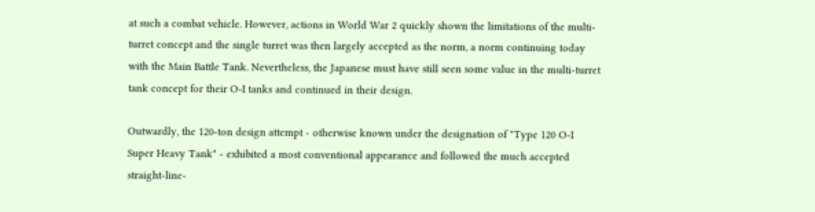at such a combat vehicle. However, actions in World War 2 quickly shown the limitations of the multi-turret concept and the single turret was then largely accepted as the norm, a norm continuing today with the Main Battle Tank. Nevertheless, the Japanese must have still seen some value in the multi-turret tank concept for their O-I tanks and continued in their design.

Outwardly, the 120-ton design attempt - otherwise known under the designation of "Type 120 O-I Super Heavy Tank" - exhibited a most conventional appearance and followed the much accepted straight-line-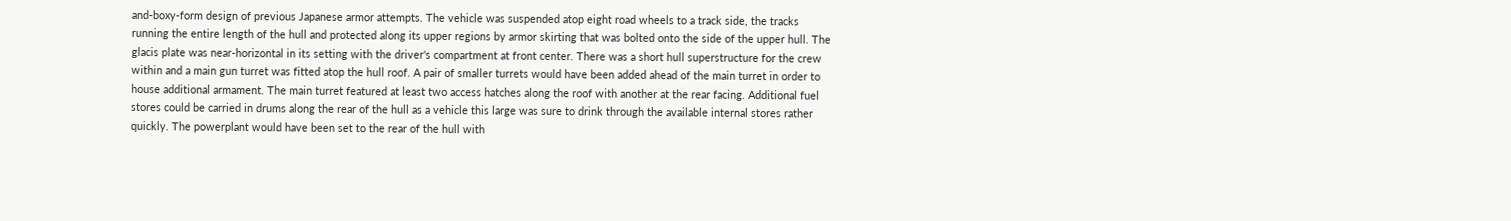and-boxy-form design of previous Japanese armor attempts. The vehicle was suspended atop eight road wheels to a track side, the tracks running the entire length of the hull and protected along its upper regions by armor skirting that was bolted onto the side of the upper hull. The glacis plate was near-horizontal in its setting with the driver's compartment at front center. There was a short hull superstructure for the crew within and a main gun turret was fitted atop the hull roof. A pair of smaller turrets would have been added ahead of the main turret in order to house additional armament. The main turret featured at least two access hatches along the roof with another at the rear facing. Additional fuel stores could be carried in drums along the rear of the hull as a vehicle this large was sure to drink through the available internal stores rather quickly. The powerplant would have been set to the rear of the hull with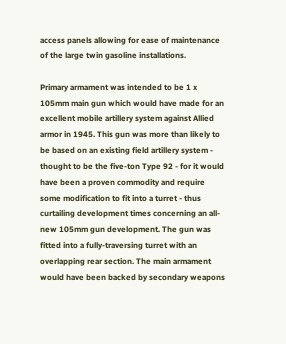access panels allowing for ease of maintenance of the large twin gasoline installations.

Primary armament was intended to be 1 x 105mm main gun which would have made for an excellent mobile artillery system against Allied armor in 1945. This gun was more than likely to be based on an existing field artillery system - thought to be the five-ton Type 92 - for it would have been a proven commodity and require some modification to fit into a turret - thus curtailing development times concerning an all-new 105mm gun development. The gun was fitted into a fully-traversing turret with an overlapping rear section. The main armament would have been backed by secondary weapons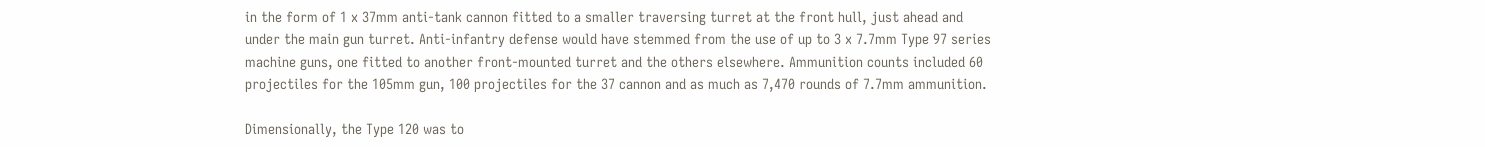in the form of 1 x 37mm anti-tank cannon fitted to a smaller traversing turret at the front hull, just ahead and under the main gun turret. Anti-infantry defense would have stemmed from the use of up to 3 x 7.7mm Type 97 series machine guns, one fitted to another front-mounted turret and the others elsewhere. Ammunition counts included 60 projectiles for the 105mm gun, 100 projectiles for the 37 cannon and as much as 7,470 rounds of 7.7mm ammunition.

Dimensionally, the Type 120 was to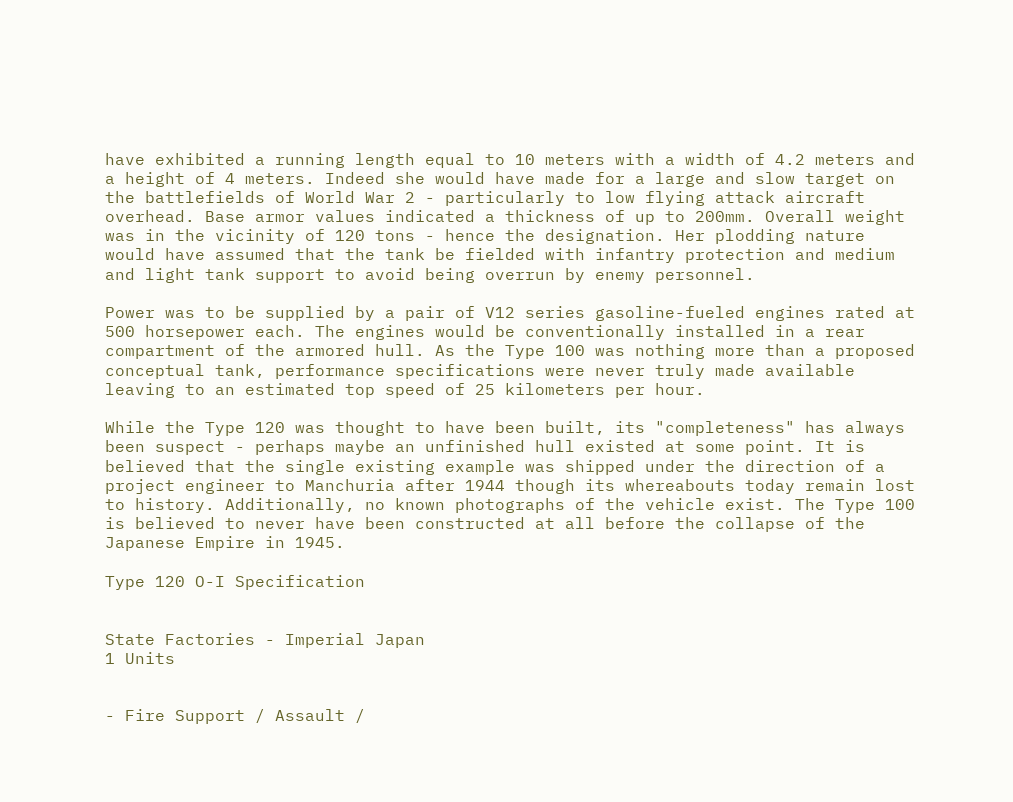have exhibited a running length equal to 10 meters with a width of 4.2 meters and a height of 4 meters. Indeed she would have made for a large and slow target on the battlefields of World War 2 - particularly to low flying attack aircraft overhead. Base armor values indicated a thickness of up to 200mm. Overall weight was in the vicinity of 120 tons - hence the designation. Her plodding nature would have assumed that the tank be fielded with infantry protection and medium and light tank support to avoid being overrun by enemy personnel.

Power was to be supplied by a pair of V12 series gasoline-fueled engines rated at 500 horsepower each. The engines would be conventionally installed in a rear compartment of the armored hull. As the Type 100 was nothing more than a proposed conceptual tank, performance specifications were never truly made available leaving to an estimated top speed of 25 kilometers per hour.

While the Type 120 was thought to have been built, its "completeness" has always been suspect - perhaps maybe an unfinished hull existed at some point. It is believed that the single existing example was shipped under the direction of a project engineer to Manchuria after 1944 though its whereabouts today remain lost to history. Additionally, no known photographs of the vehicle exist. The Type 100 is believed to never have been constructed at all before the collapse of the Japanese Empire in 1945.

Type 120 O-I Specification


State Factories - Imperial Japan
1 Units


- Fire Support / Assault /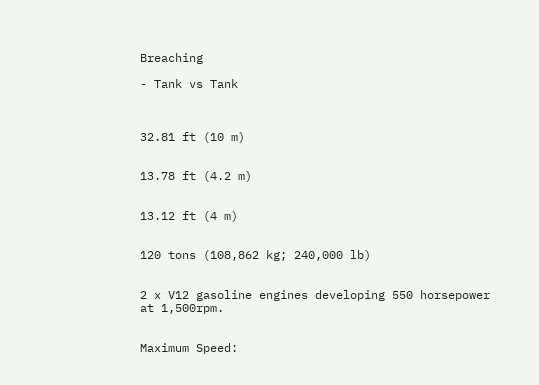Breaching

- Tank vs Tank



32.81 ft (10 m)


13.78 ft (4.2 m)


13.12 ft (4 m)


120 tons (108,862 kg; 240,000 lb)


2 x V12 gasoline engines developing 550 horsepower at 1,500rpm.


Maximum Speed: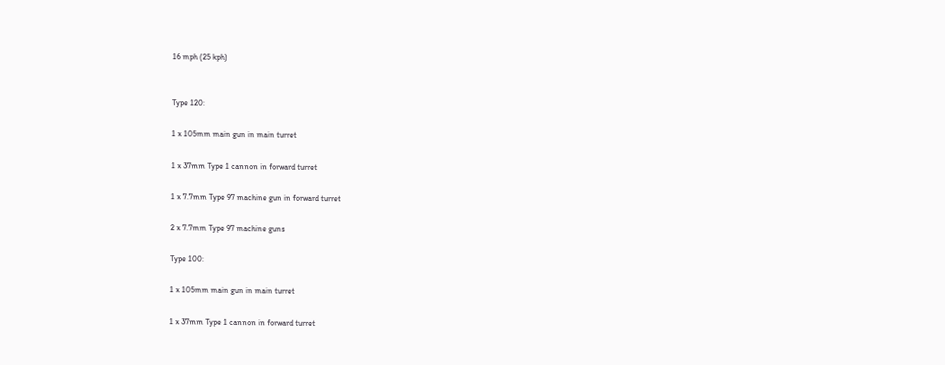16 mph (25 kph)


Type 120:

1 x 105mm main gun in main turret

1 x 37mm Type 1 cannon in forward turret

1 x 7.7mm Type 97 machine gun in forward turret

2 x 7.7mm Type 97 machine guns

Type 100:

1 x 105mm main gun in main turret

1 x 37mm Type 1 cannon in forward turret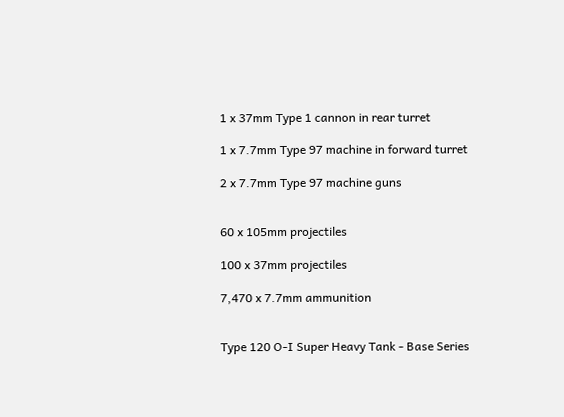1 x 37mm Type 1 cannon in rear turret

1 x 7.7mm Type 97 machine in forward turret

2 x 7.7mm Type 97 machine guns


60 x 105mm projectiles

100 x 37mm projectiles

7,470 x 7.7mm ammunition


Type 120 O-I Super Heavy Tank - Base Series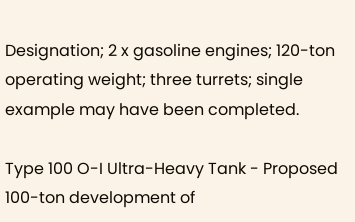Designation; 2 x gasoline engines; 120-ton operating weight; three turrets; single example may have been completed.

Type 100 O-I Ultra-Heavy Tank - Proposed 100-ton development of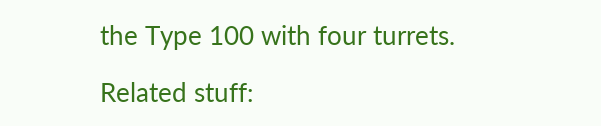the Type 100 with four turrets.

Related stuff: